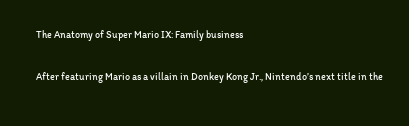The Anatomy of Super Mario IX: Family business

After featuring Mario as a villain in Donkey Kong Jr., Nintendo’s next title in the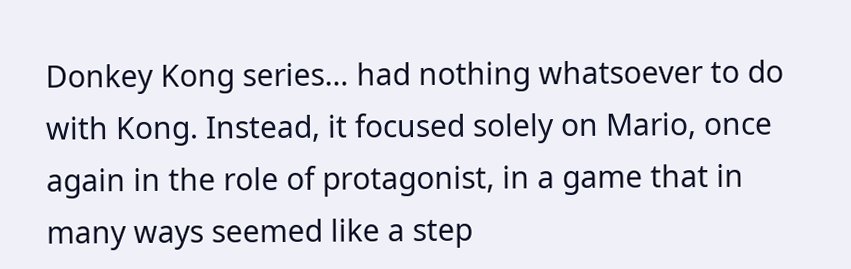Donkey Kong series… had nothing whatsoever to do with Kong. Instead, it focused solely on Mario, once again in the role of protagonist, in a game that in many ways seemed like a step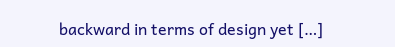backward in terms of design yet […]